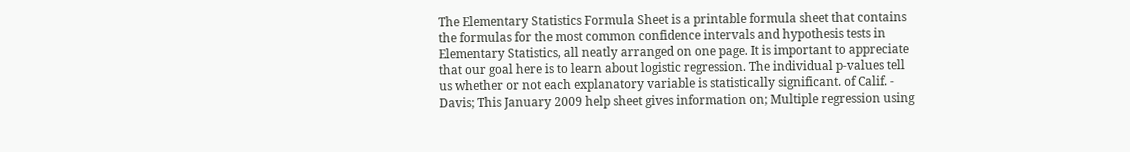The Elementary Statistics Formula Sheet is a printable formula sheet that contains the formulas for the most common confidence intervals and hypothesis tests in Elementary Statistics, all neatly arranged on one page. It is important to appreciate that our goal here is to learn about logistic regression. The individual p-values tell us whether or not each explanatory variable is statistically significant. of Calif. - Davis; This January 2009 help sheet gives information on; Multiple regression using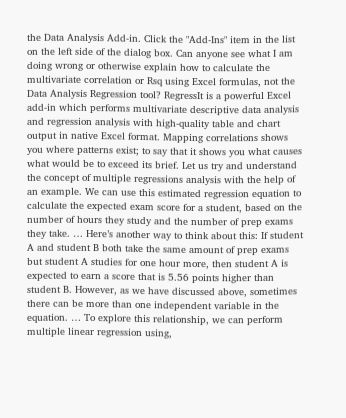the Data Analysis Add-in. Click the "Add-Ins" item in the list on the left side of the dialog box. Can anyone see what I am doing wrong or otherwise explain how to calculate the multivariate correlation or Rsq using Excel formulas, not the Data Analysis Regression tool? RegressIt is a powerful Excel add-in which performs multivariate descriptive data analysis and regression analysis with high-quality table and chart output in native Excel format. Mapping correlations shows you where patterns exist; to say that it shows you what causes what would be to exceed its brief. Let us try and understand the concept of multiple regressions analysis with the help of an example. We can use this estimated regression equation to calculate the expected exam score for a student, based on the number of hours they study and the number of prep exams they take. … Here’s another way to think about this: If student A and student B both take the same amount of prep exams but student A studies for one hour more, then student A is expected to earn a score that is 5.56 points higher than student B. However, as we have discussed above, sometimes there can be more than one independent variable in the equation. … To explore this relationship, we can perform multiple linear regression using,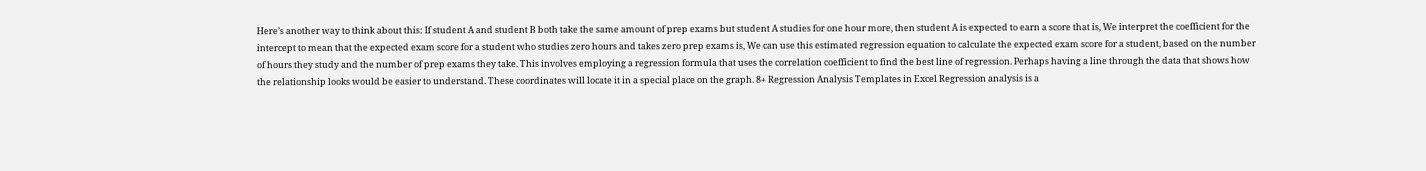Here’s another way to think about this: If student A and student B both take the same amount of prep exams but student A studies for one hour more, then student A is expected to earn a score that is, We interpret the coefficient for the intercept to mean that the expected exam score for a student who studies zero hours and takes zero prep exams is, We can use this estimated regression equation to calculate the expected exam score for a student, based on the number of hours they study and the number of prep exams they take. This involves employing a regression formula that uses the correlation coefficient to find the best line of regression. Perhaps having a line through the data that shows how the relationship looks would be easier to understand. These coordinates will locate it in a special place on the graph. 8+ Regression Analysis Templates in Excel Regression analysis is a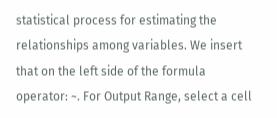statistical process for estimating the relationships among variables. We insert that on the left side of the formula operator: ~. For Output Range, select a cell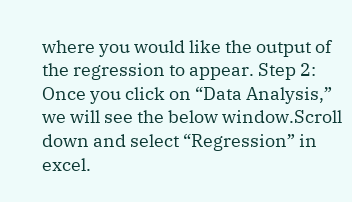where you would like the output of the regression to appear. Step 2: Once you click on “Data Analysis,” we will see the below window.Scroll down and select “Regression” in excel.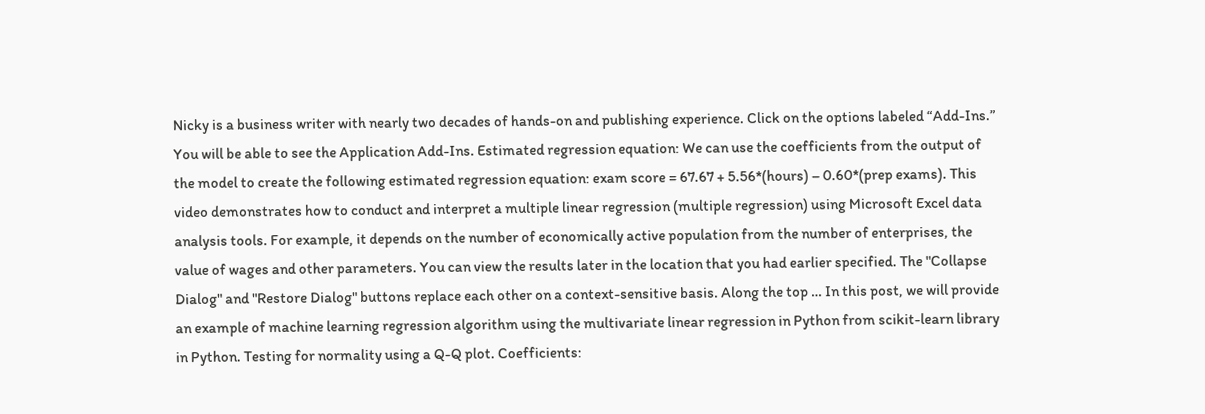Nicky is a business writer with nearly two decades of hands-on and publishing experience. Click on the options labeled “Add-Ins.” You will be able to see the Application Add-Ins. Estimated regression equation: We can use the coefficients from the output of the model to create the following estimated regression equation: exam score = 67.67 + 5.56*(hours) – 0.60*(prep exams). This video demonstrates how to conduct and interpret a multiple linear regression (multiple regression) using Microsoft Excel data analysis tools. For example, it depends on the number of economically active population from the number of enterprises, the value of wages and other parameters. You can view the results later in the location that you had earlier specified. The "Collapse Dialog" and "Restore Dialog" buttons replace each other on a context-sensitive basis. Along the top … In this post, we will provide an example of machine learning regression algorithm using the multivariate linear regression in Python from scikit-learn library in Python. Testing for normality using a Q-Q plot. Coefficients: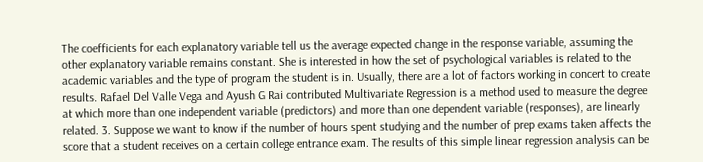The coefficients for each explanatory variable tell us the average expected change in the response variable, assuming the other explanatory variable remains constant. She is interested in how the set of psychological variables is related to the academic variables and the type of program the student is in. Usually, there are a lot of factors working in concert to create results. Rafael Del Valle Vega and Ayush G Rai contributed Multivariate Regression is a method used to measure the degree at which more than one independent variable (predictors) and more than one dependent variable (responses), are linearly related. 3. Suppose we want to know if the number of hours spent studying and the number of prep exams taken affects the score that a student receives on a certain college entrance exam. The results of this simple linear regression analysis can be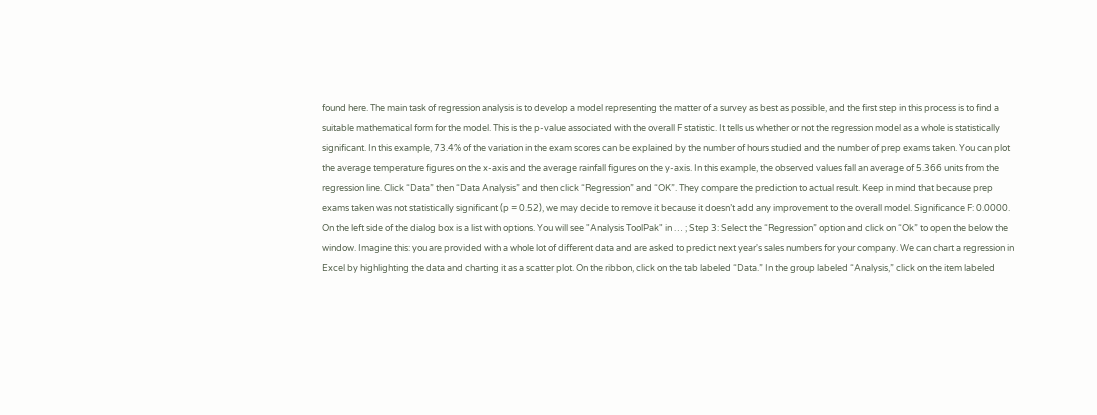found here. The main task of regression analysis is to develop a model representing the matter of a survey as best as possible, and the first step in this process is to find a suitable mathematical form for the model. This is the p-value associated with the overall F statistic. It tells us whether or not the regression model as a whole is statistically significant. In this example, 73.4% of the variation in the exam scores can be explained by the number of hours studied and the number of prep exams taken. You can plot the average temperature figures on the x-axis and the average rainfall figures on the y-axis. In this example, the observed values fall an average of 5.366 units from the regression line. Click “Data” then “Data Analysis” and then click “Regression” and “OK”. They compare the prediction to actual result. Keep in mind that because prep exams taken was not statistically significant (p = 0.52), we may decide to remove it because it doesn’t add any improvement to the overall model. Significance F: 0.0000. On the left side of the dialog box is a list with options. You will see "Analysis ToolPak" in … ; Step 3: Select the “Regression” option and click on “Ok” to open the below the window. Imagine this: you are provided with a whole lot of different data and are asked to predict next year's sales numbers for your company. We can chart a regression in Excel by highlighting the data and charting it as a scatter plot. On the ribbon, click on the tab labeled “Data.” In the group labeled “Analysis,” click on the item labeled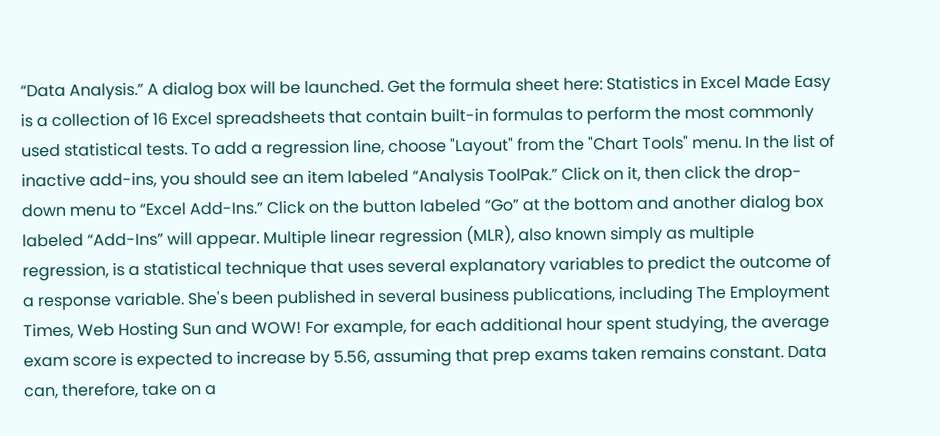“Data Analysis.” A dialog box will be launched. Get the formula sheet here: Statistics in Excel Made Easy is a collection of 16 Excel spreadsheets that contain built-in formulas to perform the most commonly used statistical tests. To add a regression line, choose "Layout" from the "Chart Tools" menu. In the list of inactive add-ins, you should see an item labeled “Analysis ToolPak.” Click on it, then click the drop-down menu to “Excel Add-Ins.” Click on the button labeled “Go” at the bottom and another dialog box labeled “Add-Ins” will appear. Multiple linear regression (MLR), also known simply as multiple regression, is a statistical technique that uses several explanatory variables to predict the outcome of a response variable. She's been published in several business publications, including The Employment Times, Web Hosting Sun and WOW! For example, for each additional hour spent studying, the average exam score is expected to increase by 5.56, assuming that prep exams taken remains constant. Data can, therefore, take on a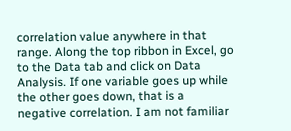correlation value anywhere in that range. Along the top ribbon in Excel, go to the Data tab and click on Data Analysis. If one variable goes up while the other goes down, that is a negative correlation. I am not familiar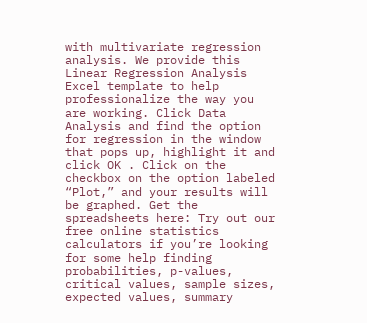with multivariate regression analysis. We provide this Linear Regression Analysis Excel template to help professionalize the way you are working. Click Data Analysis and find the option for regression in the window that pops up, highlight it and click OK . Click on the checkbox on the option labeled “Plot,” and your results will be graphed. Get the spreadsheets here: Try out our free online statistics calculators if you’re looking for some help finding probabilities, p-values, critical values, sample sizes, expected values, summary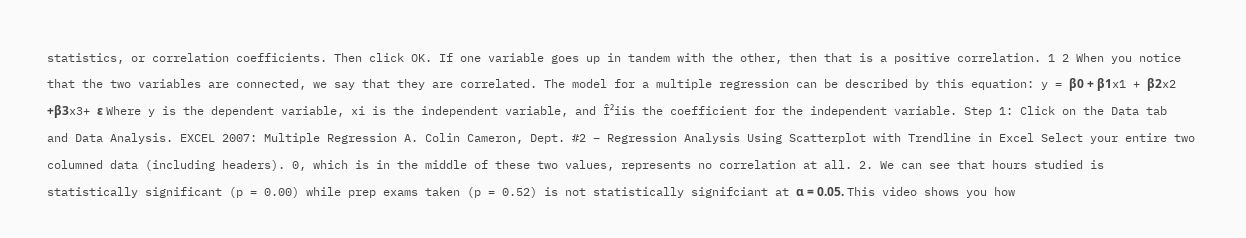statistics, or correlation coefficients. Then click OK. If one variable goes up in tandem with the other, then that is a positive correlation. 1 2 When you notice that the two variables are connected, we say that they are correlated. The model for a multiple regression can be described by this equation: y = β0 + β1x1 + β2x2 +β3x3+ ε Where y is the dependent variable, xi is the independent variable, and Î²iis the coefficient for the independent variable. Step 1: Click on the Data tab and Data Analysis. EXCEL 2007: Multiple Regression A. Colin Cameron, Dept. #2 – Regression Analysis Using Scatterplot with Trendline in Excel Select your entire two columned data (including headers). 0, which is in the middle of these two values, represents no correlation at all. 2. We can see that hours studied is statistically significant (p = 0.00) while prep exams taken (p = 0.52) is not statistically signifciant at α = 0.05. This video shows you how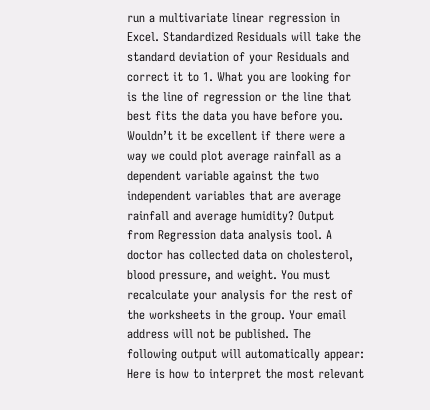run a multivariate linear regression in Excel. Standardized Residuals will take the standard deviation of your Residuals and correct it to 1. What you are looking for is the line of regression or the line that best fits the data you have before you. Wouldn’t it be excellent if there were a way we could plot average rainfall as a dependent variable against the two independent variables that are average rainfall and average humidity? Output from Regression data analysis tool. A doctor has collected data on cholesterol, blood pressure, and weight. You must recalculate your analysis for the rest of the worksheets in the group. Your email address will not be published. The following output will automatically appear: Here is how to interpret the most relevant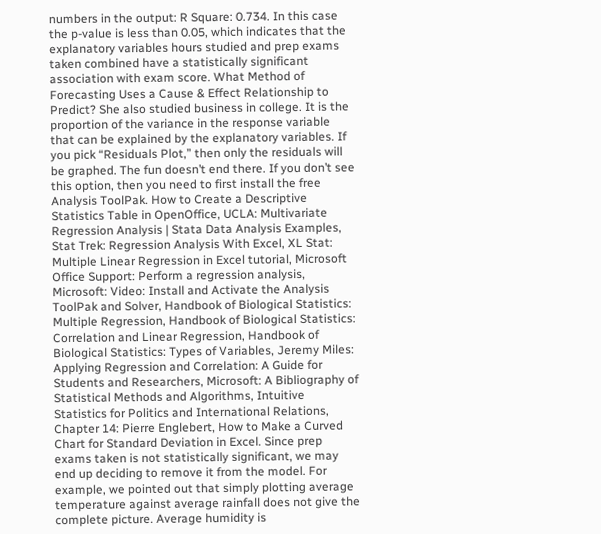numbers in the output: R Square: 0.734. In this case the p-value is less than 0.05, which indicates that the explanatory variables hours studied and prep exams taken combined have a statistically significant association with exam score. What Method of Forecasting Uses a Cause & Effect Relationship to Predict? She also studied business in college. It is the proportion of the variance in the response variable that can be explained by the explanatory variables. If you pick “Residuals Plot,” then only the residuals will be graphed. The fun doesn’t end there. If you don’t see this option, then you need to first install the free Analysis ToolPak. How to Create a Descriptive Statistics Table in OpenOffice, UCLA: Multivariate Regression Analysis | Stata Data Analysis Examples, Stat Trek: Regression Analysis With Excel, XL Stat: Multiple Linear Regression in Excel tutorial, Microsoft Office Support: Perform a regression analysis, Microsoft: Video: Install and Activate the Analysis ToolPak and Solver, Handbook of Biological Statistics: Multiple Regression, Handbook of Biological Statistics: Correlation and Linear Regression, Handbook of Biological Statistics: Types of Variables, Jeremy Miles: Applying Regression and Correlation: A Guide for Students and Researchers, Microsoft: A Bibliography of Statistical Methods and Algorithms, Intuitive Statistics for Politics and International Relations, Chapter 14: Pierre Englebert, How to Make a Curved Chart for Standard Deviation in Excel. Since prep exams taken is not statistically significant, we may end up deciding to remove it from the model. For example, we pointed out that simply plotting average temperature against average rainfall does not give the complete picture. Average humidity is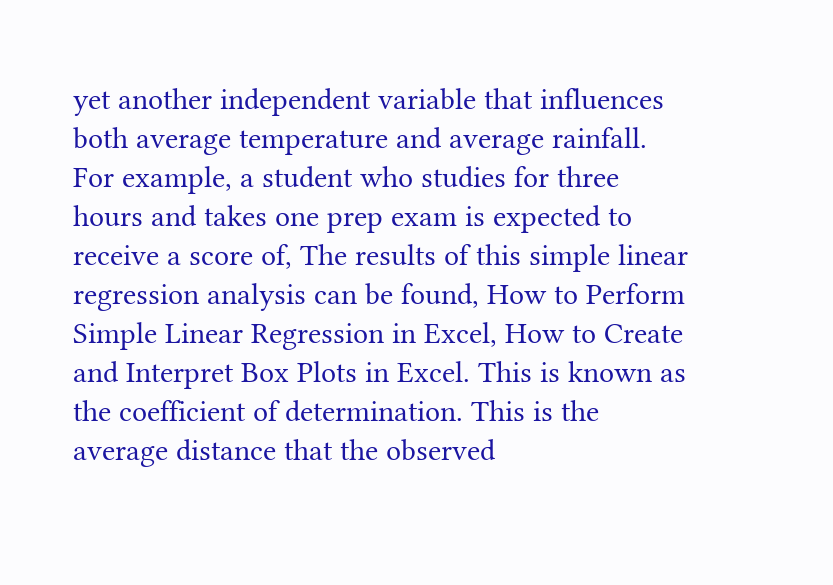yet another independent variable that influences both average temperature and average rainfall. For example, a student who studies for three hours and takes one prep exam is expected to receive a score of, The results of this simple linear regression analysis can be found, How to Perform Simple Linear Regression in Excel, How to Create and Interpret Box Plots in Excel. This is known as the coefficient of determination. This is the average distance that the observed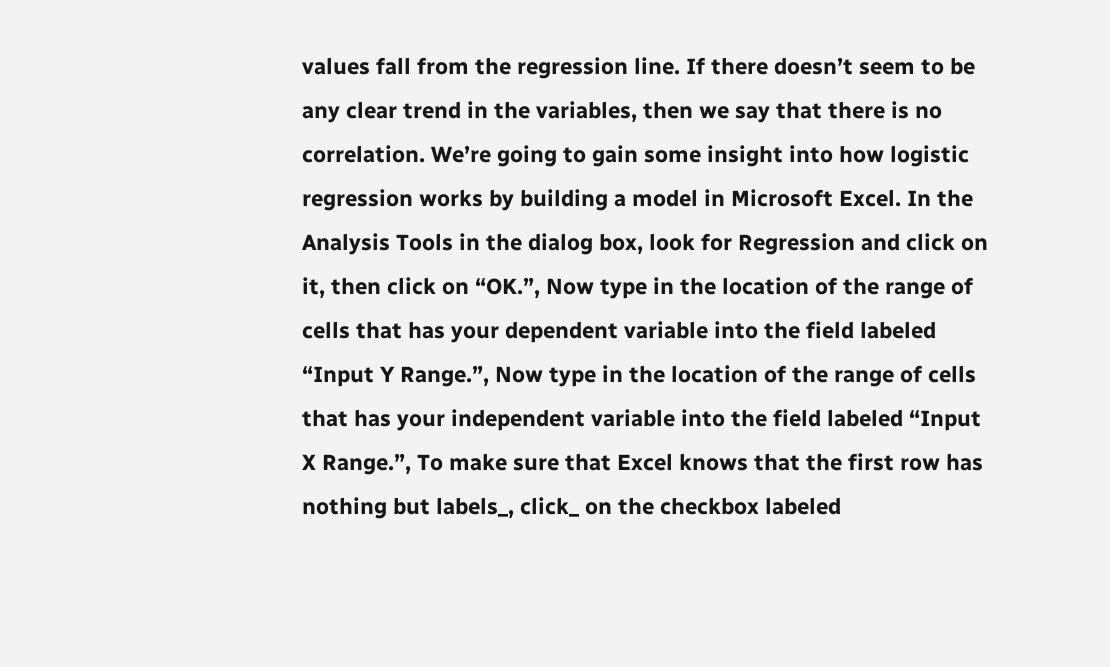values fall from the regression line. If there doesn’t seem to be any clear trend in the variables, then we say that there is no correlation. We’re going to gain some insight into how logistic regression works by building a model in Microsoft Excel. In the Analysis Tools in the dialog box, look for Regression and click on it, then click on “OK.”, Now type in the location of the range of cells that has your dependent variable into the field labeled “Input Y Range.”, Now type in the location of the range of cells that has your independent variable into the field labeled “Input X Range.”, To make sure that Excel knows that the first row has nothing but labels_, click_ on the checkbox labeled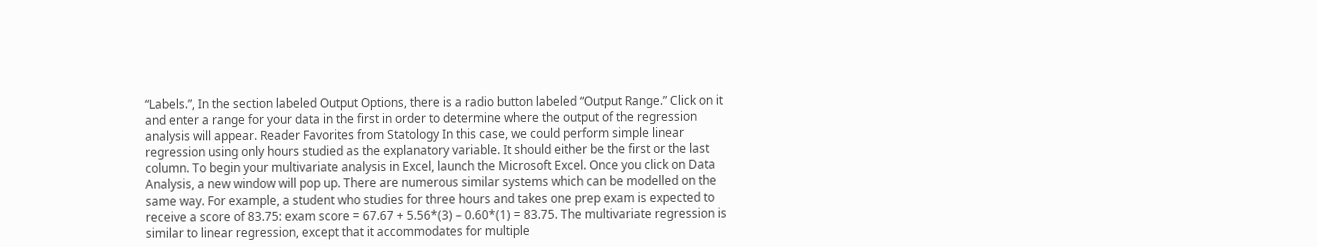“Labels.”, In the section labeled Output Options, there is a radio button labeled “Output Range.” Click on it and enter a range for your data in the first in order to determine where the output of the regression analysis will appear. Reader Favorites from Statology In this case, we could perform simple linear regression using only hours studied as the explanatory variable. It should either be the first or the last column. To begin your multivariate analysis in Excel, launch the Microsoft Excel. Once you click on Data Analysis, a new window will pop up. There are numerous similar systems which can be modelled on the same way. For example, a student who studies for three hours and takes one prep exam is expected to receive a score of 83.75: exam score = 67.67 + 5.56*(3) – 0.60*(1) = 83.75. The multivariate regression is similar to linear regression, except that it accommodates for multiple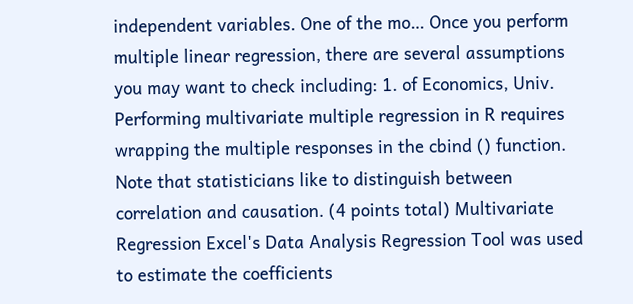independent variables. One of the mo… Once you perform multiple linear regression, there are several assumptions you may want to check including: 1. of Economics, Univ. Performing multivariate multiple regression in R requires wrapping the multiple responses in the cbind () function. Note that statisticians like to distinguish between correlation and causation. (4 points total) Multivariate Regression Excel's Data Analysis Regression Tool was used to estimate the coefficients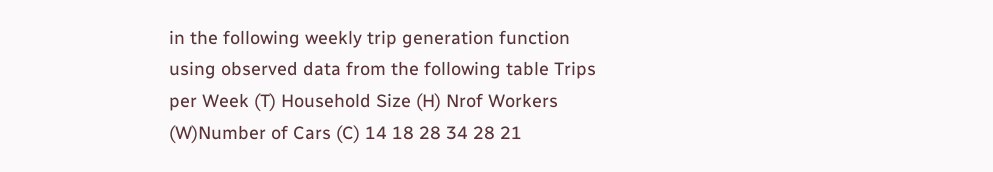in the following weekly trip generation function using observed data from the following table Trips per Week (T) Household Size (H) Nrof Workers (W)Number of Cars (C) 14 18 28 34 28 21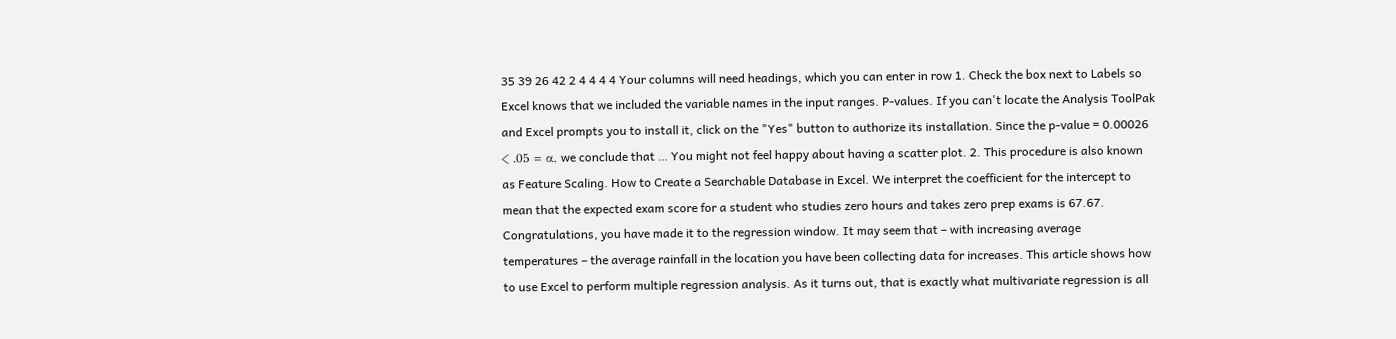35 39 26 42 2 4 4 4 4 Your columns will need headings, which you can enter in row 1. Check the box next to Labels so Excel knows that we included the variable names in the input ranges. P-values. If you can't locate the Analysis ToolPak and Excel prompts you to install it, click on the "Yes" button to authorize its installation. Since the p-value = 0.00026 < .05 = α, we conclude that … You might not feel happy about having a scatter plot. 2. This procedure is also known as Feature Scaling. How to Create a Searchable Database in Excel. We interpret the coefficient for the intercept to mean that the expected exam score for a student who studies zero hours and takes zero prep exams is 67.67. Congratulations, you have made it to the regression window. It may seem that – with increasing average temperatures – the average rainfall in the location you have been collecting data for increases. This article shows how to use Excel to perform multiple regression analysis. As it turns out, that is exactly what multivariate regression is all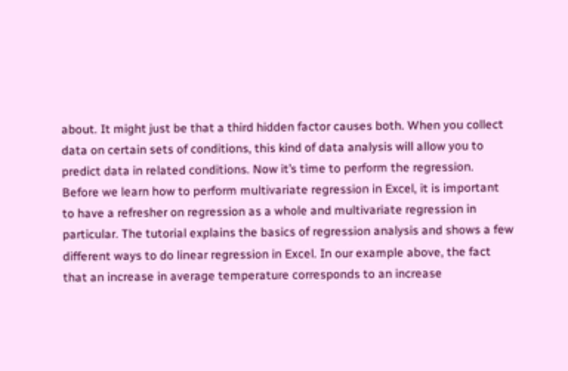about. It might just be that a third hidden factor causes both. When you collect data on certain sets of conditions, this kind of data analysis will allow you to predict data in related conditions. Now it’s time to perform the regression. Before we learn how to perform multivariate regression in Excel, it is important to have a refresher on regression as a whole and multivariate regression in particular. The tutorial explains the basics of regression analysis and shows a few different ways to do linear regression in Excel. In our example above, the fact that an increase in average temperature corresponds to an increase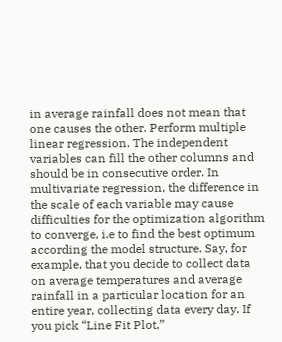in average rainfall does not mean that one causes the other. Perform multiple linear regression. The independent variables can fill the other columns and should be in consecutive order. In multivariate regression, the difference in the scale of each variable may cause difficulties for the optimization algorithm to converge, i.e to find the best optimum according the model structure. Say, for example, that you decide to collect data on average temperatures and average rainfall in a particular location for an entire year, collecting data every day. If you pick “Line Fit Plot,”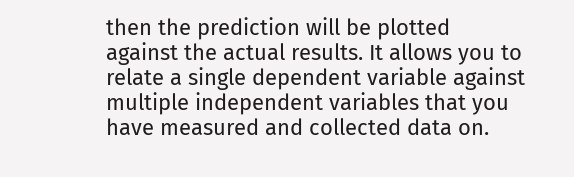then the prediction will be plotted against the actual results. It allows you to relate a single dependent variable against multiple independent variables that you have measured and collected data on.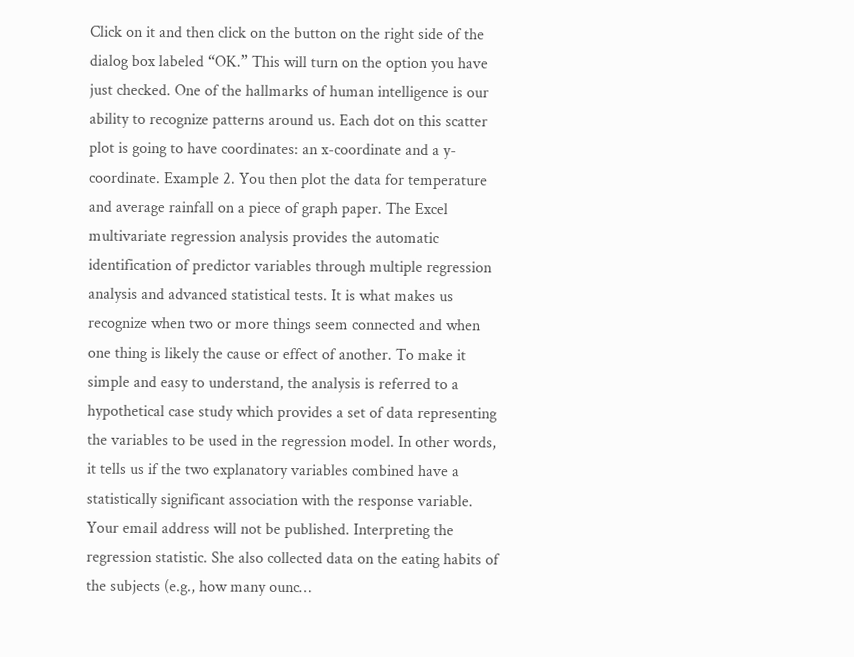Click on it and then click on the button on the right side of the dialog box labeled “OK.” This will turn on the option you have just checked. One of the hallmarks of human intelligence is our ability to recognize patterns around us. Each dot on this scatter plot is going to have coordinates: an x-coordinate and a y-coordinate. Example 2. You then plot the data for temperature and average rainfall on a piece of graph paper. The Excel multivariate regression analysis provides the automatic identification of predictor variables through multiple regression analysis and advanced statistical tests. It is what makes us recognize when two or more things seem connected and when one thing is likely the cause or effect of another. To make it simple and easy to understand, the analysis is referred to a hypothetical case study which provides a set of data representing the variables to be used in the regression model. In other words, it tells us if the two explanatory variables combined have a statistically significant association with the response variable. Your email address will not be published. Interpreting the regression statistic. She also collected data on the eating habits of the subjects (e.g., how many ounc…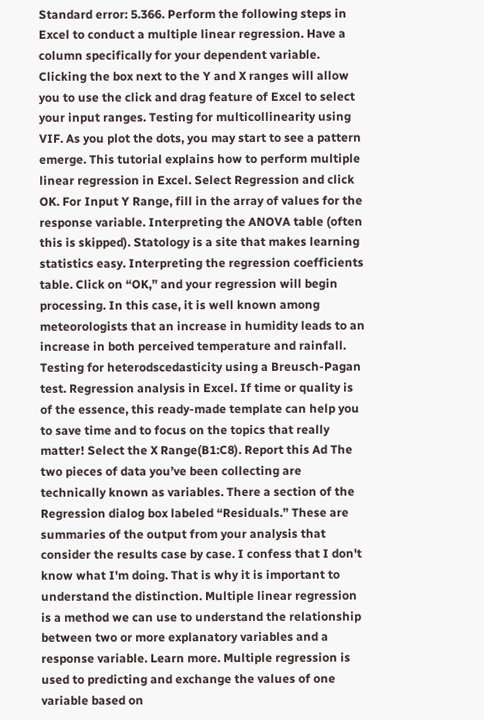Standard error: 5.366. Perform the following steps in Excel to conduct a multiple linear regression. Have a column specifically for your dependent variable. Clicking the box next to the Y and X ranges will allow you to use the click and drag feature of Excel to select your input ranges. Testing for multicollinearity using VIF. As you plot the dots, you may start to see a pattern emerge. This tutorial explains how to perform multiple linear regression in Excel. Select Regression and click OK. For Input Y Range, fill in the array of values for the response variable. Interpreting the ANOVA table (often this is skipped). Statology is a site that makes learning statistics easy. Interpreting the regression coefficients table. Click on “OK,” and your regression will begin processing. In this case, it is well known among meteorologists that an increase in humidity leads to an increase in both perceived temperature and rainfall. Testing for heterodscedasticity using a Breusch-Pagan test. Regression analysis in Excel. If time or quality is of the essence, this ready-made template can help you to save time and to focus on the topics that really matter! Select the X Range(B1:C8). Report this Ad The two pieces of data you’ve been collecting are technically known as variables. There a section of the Regression dialog box labeled “Residuals.” These are summaries of the output from your analysis that consider the results case by case. I confess that I don't know what I'm doing. That is why it is important to understand the distinction. Multiple linear regression is a method we can use to understand the relationship between two or more explanatory variables and a response variable. Learn more. Multiple regression is used to predicting and exchange the values of one variable based on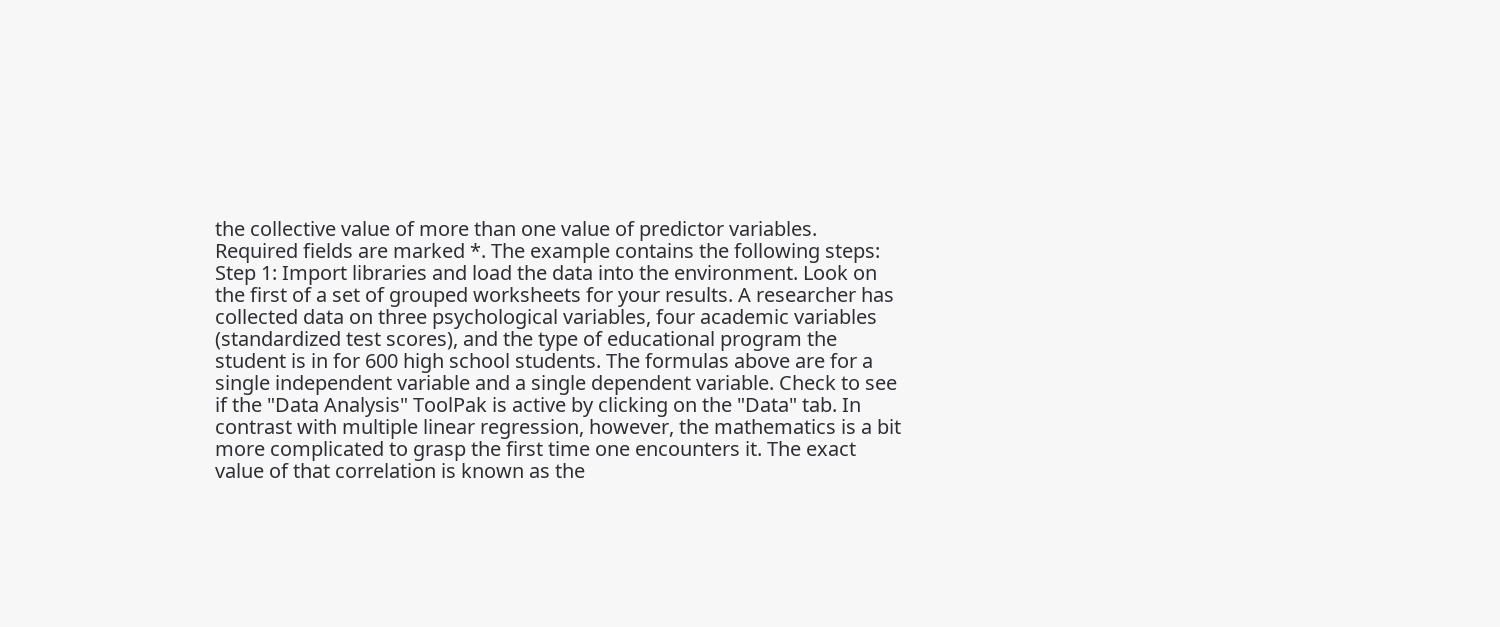the collective value of more than one value of predictor variables. Required fields are marked *. The example contains the following steps: Step 1: Import libraries and load the data into the environment. Look on the first of a set of grouped worksheets for your results. A researcher has collected data on three psychological variables, four academic variables (standardized test scores), and the type of educational program the student is in for 600 high school students. The formulas above are for a single independent variable and a single dependent variable. Check to see if the "Data Analysis" ToolPak is active by clicking on the "Data" tab. In contrast with multiple linear regression, however, the mathematics is a bit more complicated to grasp the first time one encounters it. The exact value of that correlation is known as the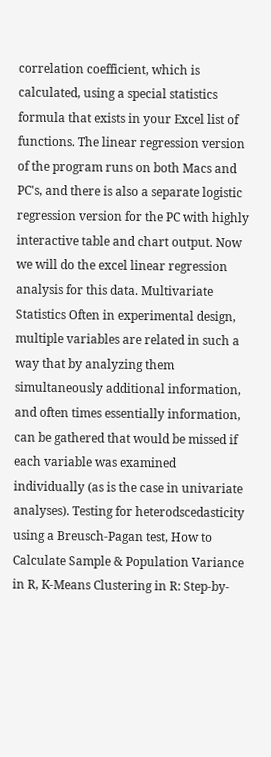correlation coefficient, which is calculated, using a special statistics formula that exists in your Excel list of functions. The linear regression version of the program runs on both Macs and PC's, and there is also a separate logistic regression version for the PC with highly interactive table and chart output. Now we will do the excel linear regression analysis for this data. Multivariate Statistics Often in experimental design, multiple variables are related in such a way that by analyzing them simultaneously additional information, and often times essentially information, can be gathered that would be missed if each variable was examined individually (as is the case in univariate analyses). Testing for heterodscedasticity using a Breusch-Pagan test, How to Calculate Sample & Population Variance in R, K-Means Clustering in R: Step-by-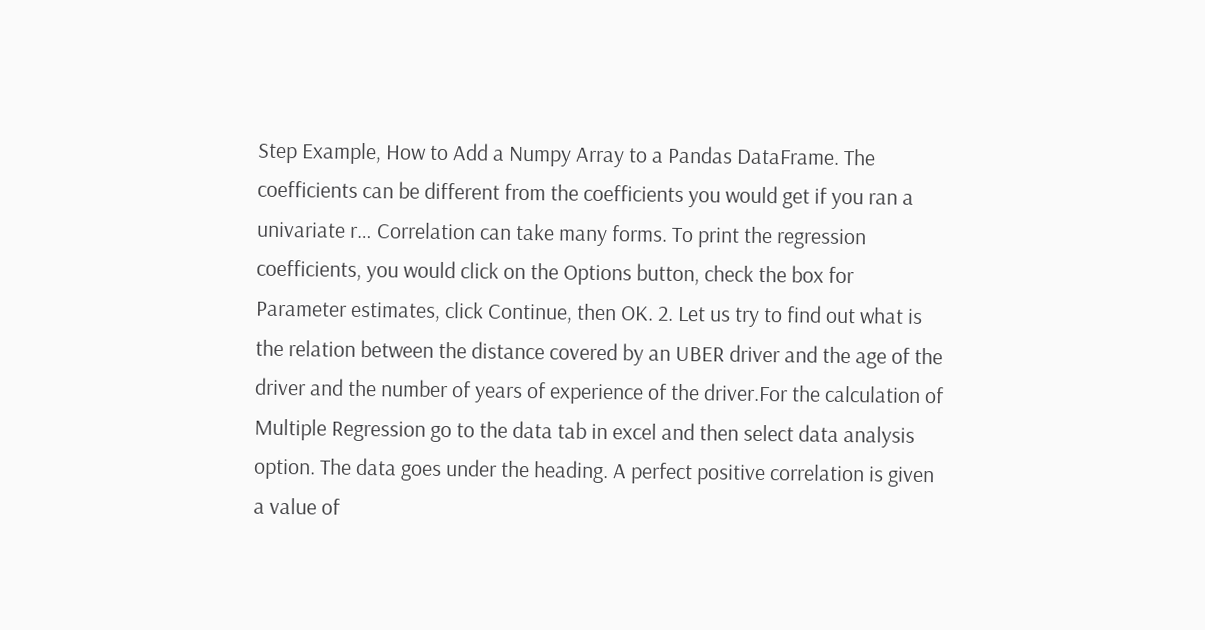Step Example, How to Add a Numpy Array to a Pandas DataFrame. The coefficients can be different from the coefficients you would get if you ran a univariate r… Correlation can take many forms. To print the regression coefficients, you would click on the Options button, check the box for Parameter estimates, click Continue, then OK. 2. Let us try to find out what is the relation between the distance covered by an UBER driver and the age of the driver and the number of years of experience of the driver.For the calculation of Multiple Regression go to the data tab in excel and then select data analysis option. The data goes under the heading. A perfect positive correlation is given a value of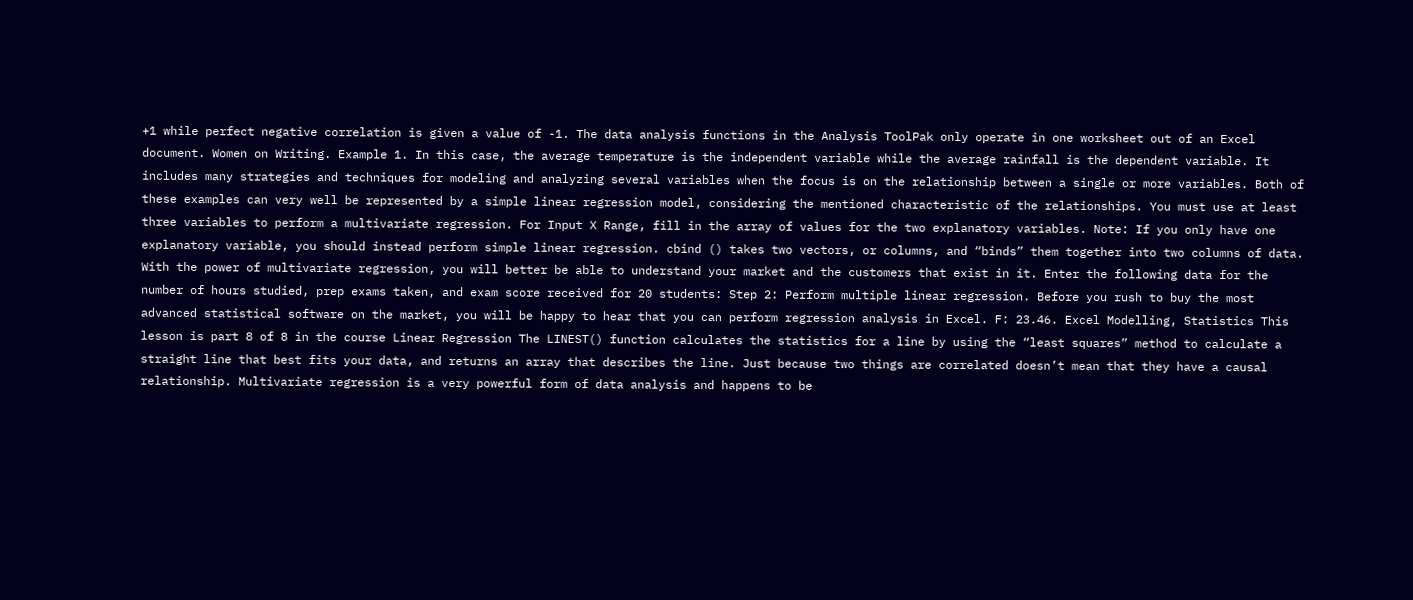+1 while perfect negative correlation is given a value of -1. The data analysis functions in the Analysis ToolPak only operate in one worksheet out of an Excel document. Women on Writing. Example 1. In this case, the average temperature is the independent variable while the average rainfall is the dependent variable. It includes many strategies and techniques for modeling and analyzing several variables when the focus is on the relationship between a single or more variables. Both of these examples can very well be represented by a simple linear regression model, considering the mentioned characteristic of the relationships. You must use at least three variables to perform a multivariate regression. For Input X Range, fill in the array of values for the two explanatory variables. Note: If you only have one explanatory variable, you should instead perform simple linear regression. cbind () takes two vectors, or columns, and “binds” them together into two columns of data. With the power of multivariate regression, you will better be able to understand your market and the customers that exist in it. Enter the following data for the number of hours studied, prep exams taken, and exam score received for 20 students: Step 2: Perform multiple linear regression. Before you rush to buy the most advanced statistical software on the market, you will be happy to hear that you can perform regression analysis in Excel. F: 23.46. Excel Modelling, Statistics This lesson is part 8 of 8 in the course Linear Regression The LINEST() function calculates the statistics for a line by using the “least squares” method to calculate a straight line that best fits your data, and returns an array that describes the line. Just because two things are correlated doesn’t mean that they have a causal relationship. Multivariate regression is a very powerful form of data analysis and happens to be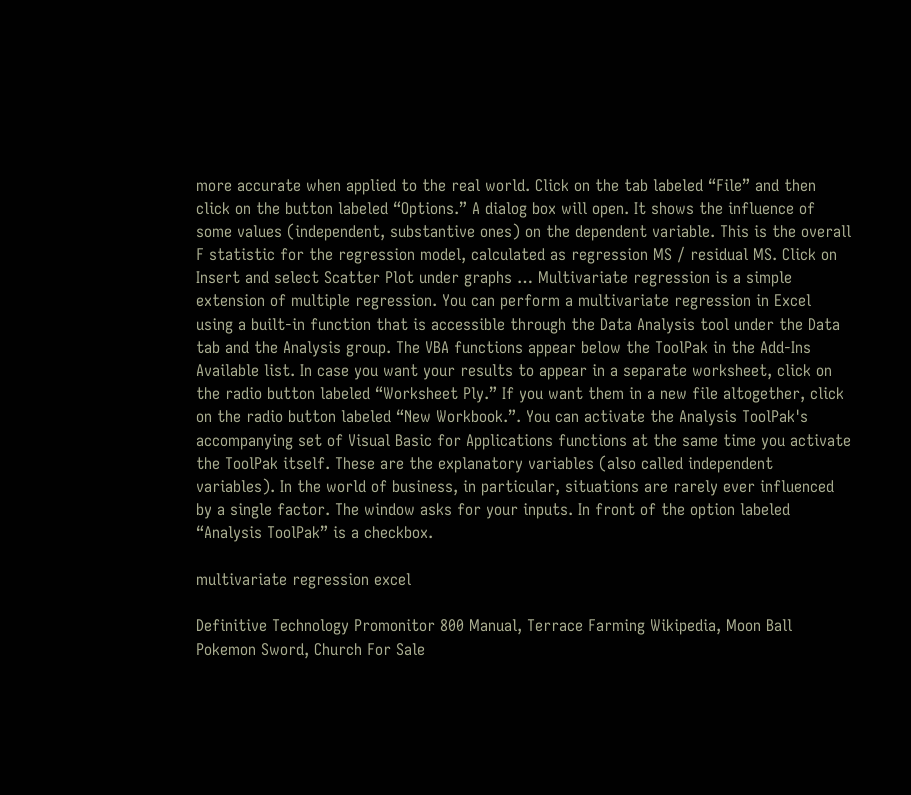more accurate when applied to the real world. Click on the tab labeled “File” and then click on the button labeled “Options.” A dialog box will open. It shows the influence of some values (independent, substantive ones) on the dependent variable. This is the overall F statistic for the regression model, calculated as regression MS / residual MS. Click on Insert and select Scatter Plot under graphs … Multivariate regression is a simple extension of multiple regression. You can perform a multivariate regression in Excel using a built-in function that is accessible through the Data Analysis tool under the Data tab and the Analysis group. The VBA functions appear below the ToolPak in the Add-Ins Available list. In case you want your results to appear in a separate worksheet, click on the radio button labeled “Worksheet Ply.” If you want them in a new file altogether, click on the radio button labeled “New Workbook.”. You can activate the Analysis ToolPak's accompanying set of Visual Basic for Applications functions at the same time you activate the ToolPak itself. These are the explanatory variables (also called independent variables). In the world of business, in particular, situations are rarely ever influenced by a single factor. The window asks for your inputs. In front of the option labeled “Analysis ToolPak” is a checkbox.

multivariate regression excel

Definitive Technology Promonitor 800 Manual, Terrace Farming Wikipedia, Moon Ball Pokemon Sword, Church For Sale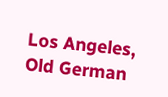Los Angeles, Old German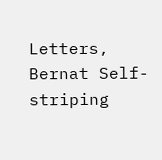Letters, Bernat Self-striping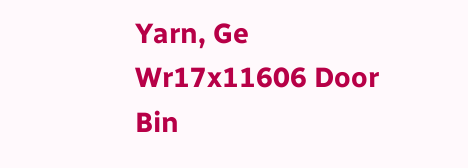Yarn, Ge Wr17x11606 Door Bin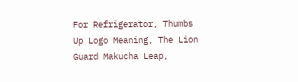For Refrigerator, Thumbs Up Logo Meaning, The Lion Guard Makucha Leap,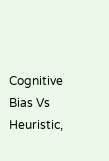Cognitive Bias Vs Heuristic,